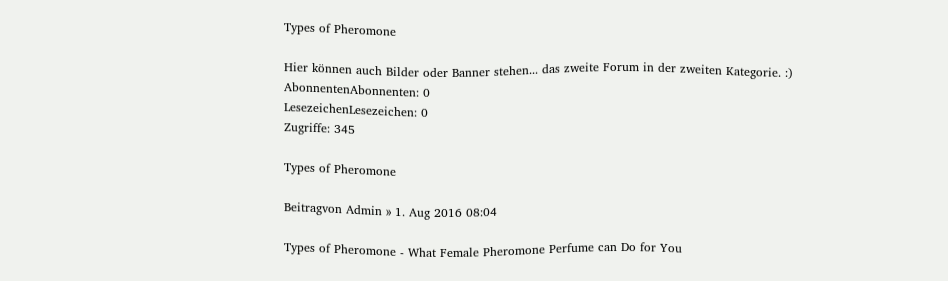Types of Pheromone

Hier können auch Bilder oder Banner stehen... das zweite Forum in der zweiten Kategorie. :)
AbonnentenAbonnenten: 0
LesezeichenLesezeichen: 0
Zugriffe: 345

Types of Pheromone

Beitragvon Admin » 1. Aug 2016 08:04

Types of Pheromone - What Female Pheromone Perfume can Do for You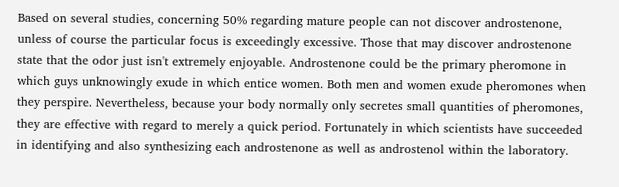Based on several studies, concerning 50% regarding mature people can not discover androstenone, unless of course the particular focus is exceedingly excessive. Those that may discover androstenone state that the odor just isn't extremely enjoyable. Androstenone could be the primary pheromone in which guys unknowingly exude in which entice women. Both men and women exude pheromones when they perspire. Nevertheless, because your body normally only secretes small quantities of pheromones, they are effective with regard to merely a quick period. Fortunately in which scientists have succeeded in identifying and also synthesizing each androstenone as well as androstenol within the laboratory.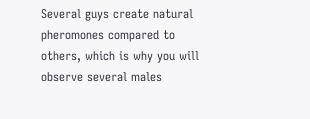Several guys create natural pheromones compared to others, which is why you will observe several males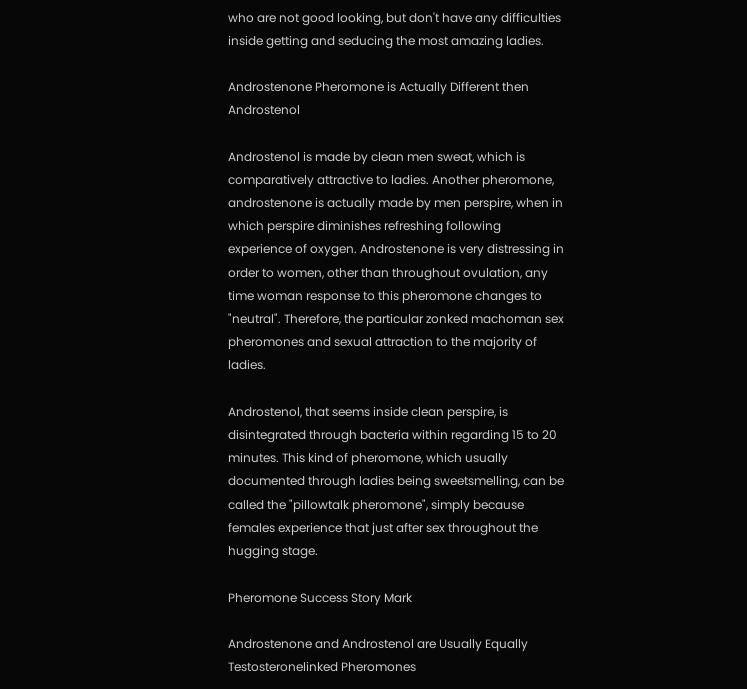who are not good looking, but don't have any difficulties inside getting and seducing the most amazing ladies.

Androstenone Pheromone is Actually Different then Androstenol

Androstenol is made by clean men sweat, which is comparatively attractive to ladies. Another pheromone, androstenone is actually made by men perspire, when in which perspire diminishes refreshing following experience of oxygen. Androstenone is very distressing in order to women, other than throughout ovulation, any time woman response to this pheromone changes to "neutral". Therefore, the particular zonked machoman sex pheromones and sexual attraction to the majority of ladies.

Androstenol, that seems inside clean perspire, is disintegrated through bacteria within regarding 15 to 20 minutes. This kind of pheromone, which usually documented through ladies being sweetsmelling, can be called the "pillowtalk pheromone", simply because females experience that just after sex throughout the hugging stage.

Pheromone Success Story Mark

Androstenone and Androstenol are Usually Equally Testosteronelinked Pheromones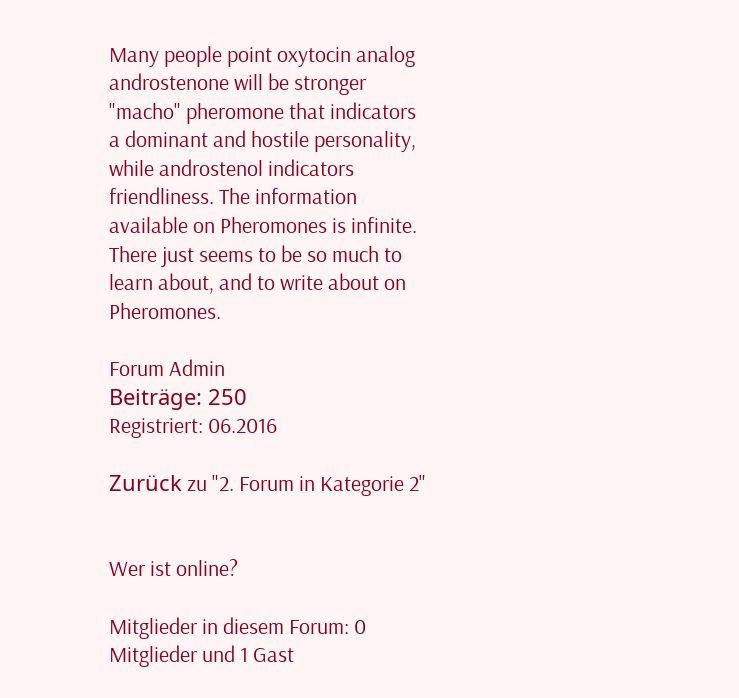Many people point oxytocin analog androstenone will be stronger "macho" pheromone that indicators a dominant and hostile personality, while androstenol indicators friendliness. The information available on Pheromones is infinite. There just seems to be so much to learn about, and to write about on Pheromones.

Forum Admin
Beiträge: 250
Registriert: 06.2016

Zurück zu "2. Forum in Kategorie 2"


Wer ist online?

Mitglieder in diesem Forum: 0 Mitglieder und 1 Gast